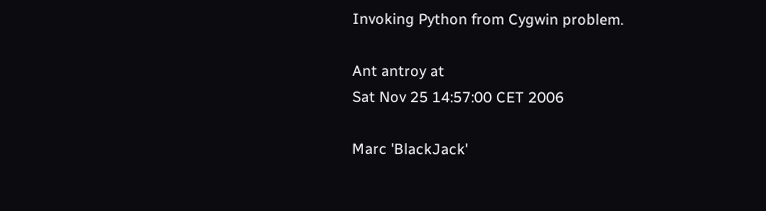Invoking Python from Cygwin problem.

Ant antroy at
Sat Nov 25 14:57:00 CET 2006

Marc 'BlackJack'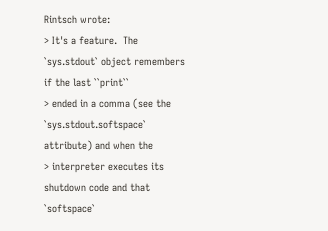Rintsch wrote:
> It's a feature.  The `sys.stdout` object remembers if the last ``print``
> ended in a comma (see the `sys.stdout.softspace` attribute) and when the
> interpreter executes its shutdown code and that `softspace`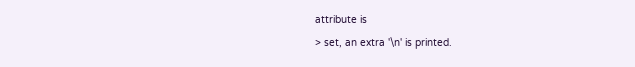attribute is
> set, an extra '\n' is printed.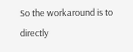So the workaround is to directly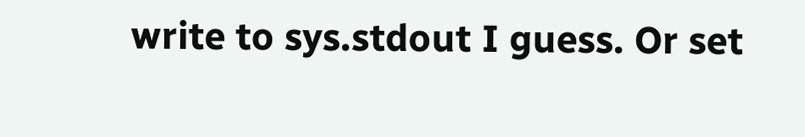write to sys.stdout I guess. Or set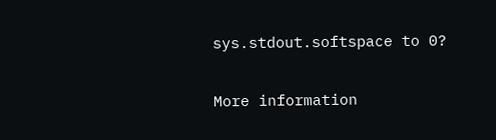sys.stdout.softspace to 0?


More information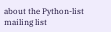about the Python-list mailing list